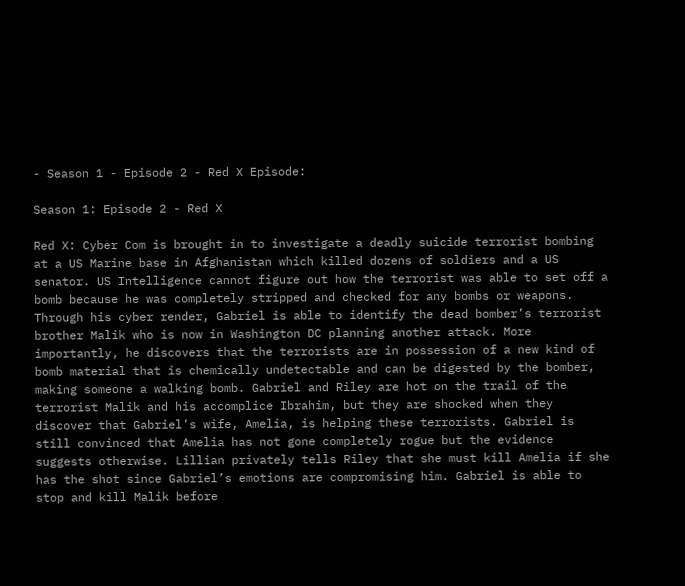- Season 1 - Episode 2 - Red X Episode:

Season 1: Episode 2 - Red X

Red X: Cyber Com is brought in to investigate a deadly suicide terrorist bombing at a US Marine base in Afghanistan which killed dozens of soldiers and a US senator. US Intelligence cannot figure out how the terrorist was able to set off a bomb because he was completely stripped and checked for any bombs or weapons. Through his cyber render, Gabriel is able to identify the dead bomber’s terrorist brother Malik who is now in Washington DC planning another attack. More importantly, he discovers that the terrorists are in possession of a new kind of bomb material that is chemically undetectable and can be digested by the bomber, making someone a walking bomb. Gabriel and Riley are hot on the trail of the terrorist Malik and his accomplice Ibrahim, but they are shocked when they discover that Gabriel’s wife, Amelia, is helping these terrorists. Gabriel is still convinced that Amelia has not gone completely rogue but the evidence suggests otherwise. Lillian privately tells Riley that she must kill Amelia if she has the shot since Gabriel’s emotions are compromising him. Gabriel is able to stop and kill Malik before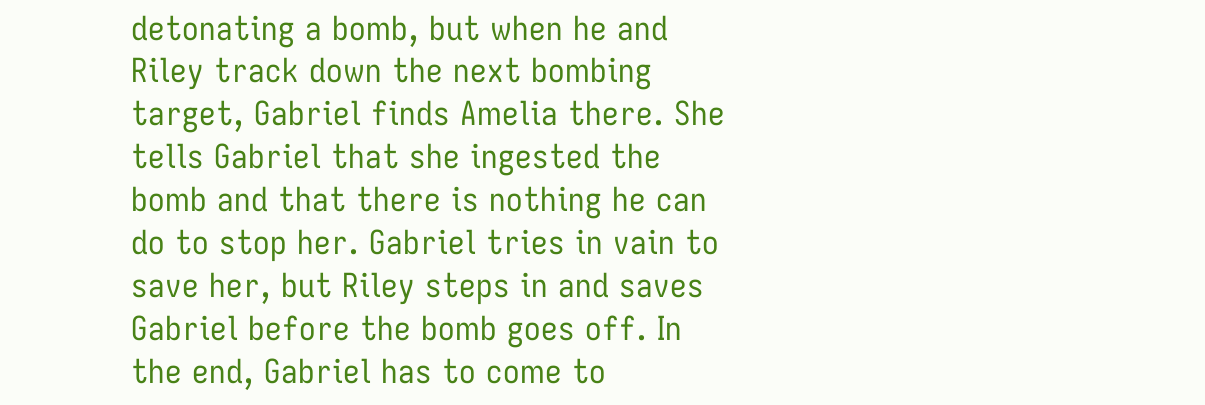detonating a bomb, but when he and Riley track down the next bombing target, Gabriel finds Amelia there. She tells Gabriel that she ingested the bomb and that there is nothing he can do to stop her. Gabriel tries in vain to save her, but Riley steps in and saves Gabriel before the bomb goes off. In the end, Gabriel has to come to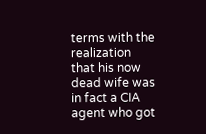terms with the realization that his now dead wife was in fact a CIA agent who got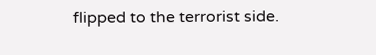flipped to the terrorist side.